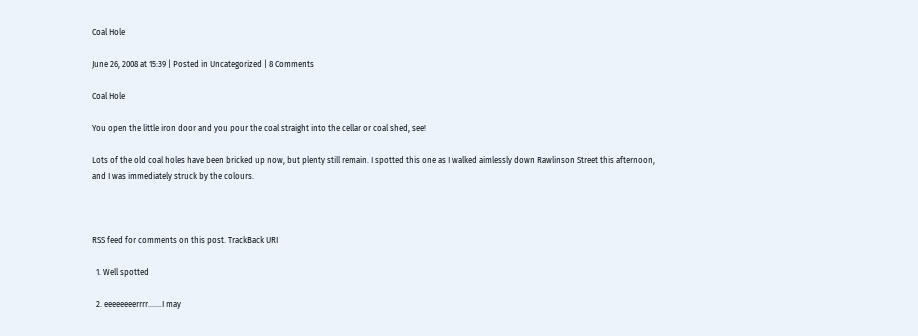Coal Hole

June 26, 2008 at 15:39 | Posted in Uncategorized | 8 Comments

Coal Hole

You open the little iron door and you pour the coal straight into the cellar or coal shed, see!

Lots of the old coal holes have been bricked up now, but plenty still remain. I spotted this one as I walked aimlessly down Rawlinson Street this afternoon, and I was immediately struck by the colours.



RSS feed for comments on this post. TrackBack URI

  1. Well spotted

  2. eeeeeeeerrrr…….I may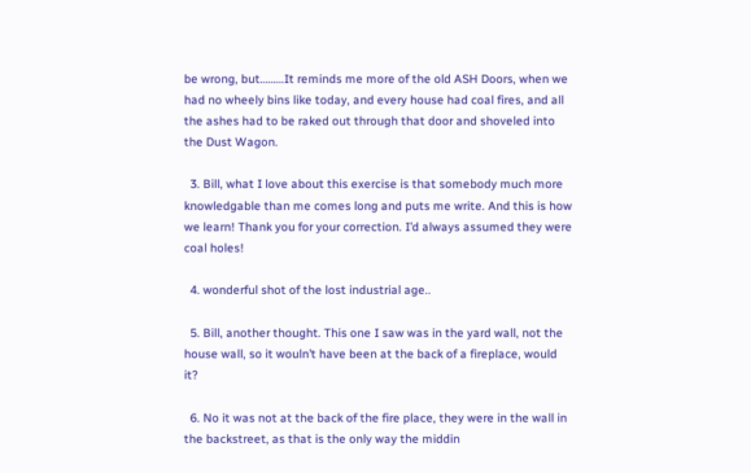be wrong, but………It reminds me more of the old ASH Doors, when we had no wheely bins like today, and every house had coal fires, and all the ashes had to be raked out through that door and shoveled into the Dust Wagon.

  3. Bill, what I love about this exercise is that somebody much more knowledgable than me comes long and puts me write. And this is how we learn! Thank you for your correction. I’d always assumed they were coal holes!

  4. wonderful shot of the lost industrial age..

  5. Bill, another thought. This one I saw was in the yard wall, not the house wall, so it wouln’t have been at the back of a fireplace, would it?

  6. No it was not at the back of the fire place, they were in the wall in the backstreet, as that is the only way the middin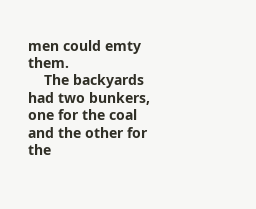men could emty them.
    The backyards had two bunkers, one for the coal and the other for the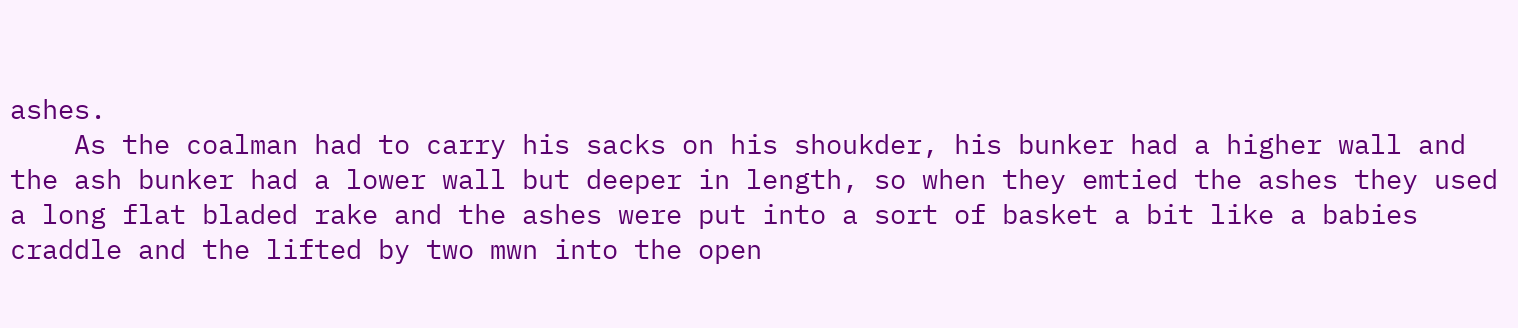ashes.
    As the coalman had to carry his sacks on his shoukder, his bunker had a higher wall and the ash bunker had a lower wall but deeper in length, so when they emtied the ashes they used a long flat bladed rake and the ashes were put into a sort of basket a bit like a babies craddle and the lifted by two mwn into the open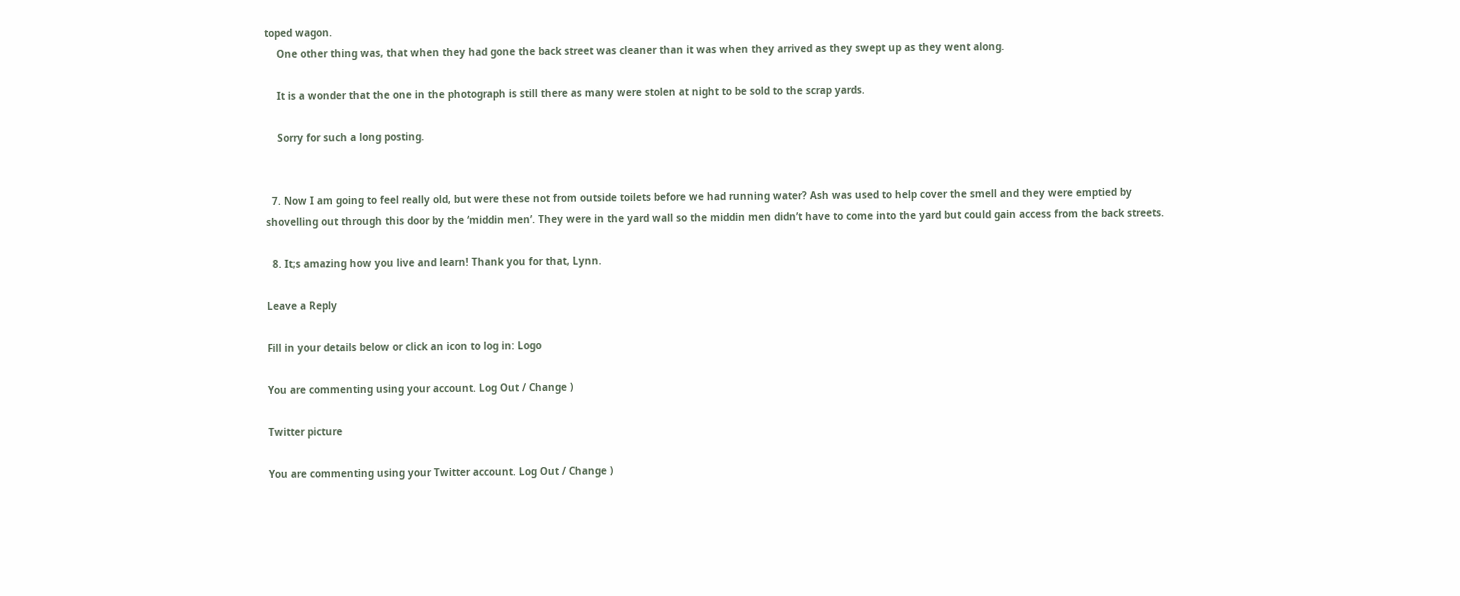toped wagon.
    One other thing was, that when they had gone the back street was cleaner than it was when they arrived as they swept up as they went along.

    It is a wonder that the one in the photograph is still there as many were stolen at night to be sold to the scrap yards.

    Sorry for such a long posting.


  7. Now I am going to feel really old, but were these not from outside toilets before we had running water? Ash was used to help cover the smell and they were emptied by shovelling out through this door by the ‘middin men’. They were in the yard wall so the middin men didn’t have to come into the yard but could gain access from the back streets.

  8. It;s amazing how you live and learn! Thank you for that, Lynn.

Leave a Reply

Fill in your details below or click an icon to log in: Logo

You are commenting using your account. Log Out / Change )

Twitter picture

You are commenting using your Twitter account. Log Out / Change )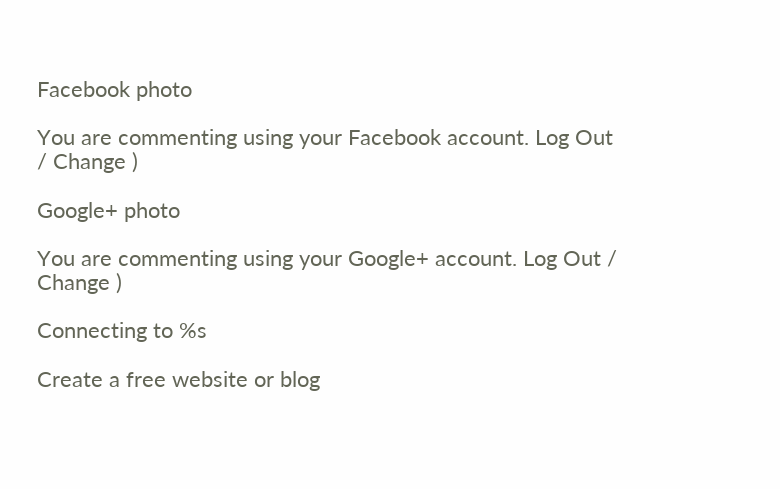Facebook photo

You are commenting using your Facebook account. Log Out / Change )

Google+ photo

You are commenting using your Google+ account. Log Out / Change )

Connecting to %s

Create a free website or blog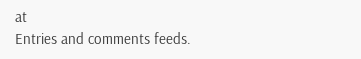at
Entries and comments feeds.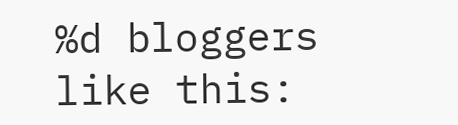%d bloggers like this: